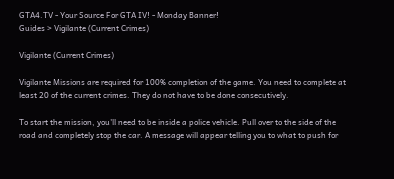GTA4.TV - Your Source For GTA IV! - Monday Banner!
Guides > Vigilante (Current Crimes)

Vigilante (Current Crimes)

Vigilante Missions are required for 100% completion of the game. You need to complete at least 20 of the current crimes. They do not have to be done consecutively.

To start the mission, you'll need to be inside a police vehicle. Pull over to the side of the road and completely stop the car. A message will appear telling you to what to push for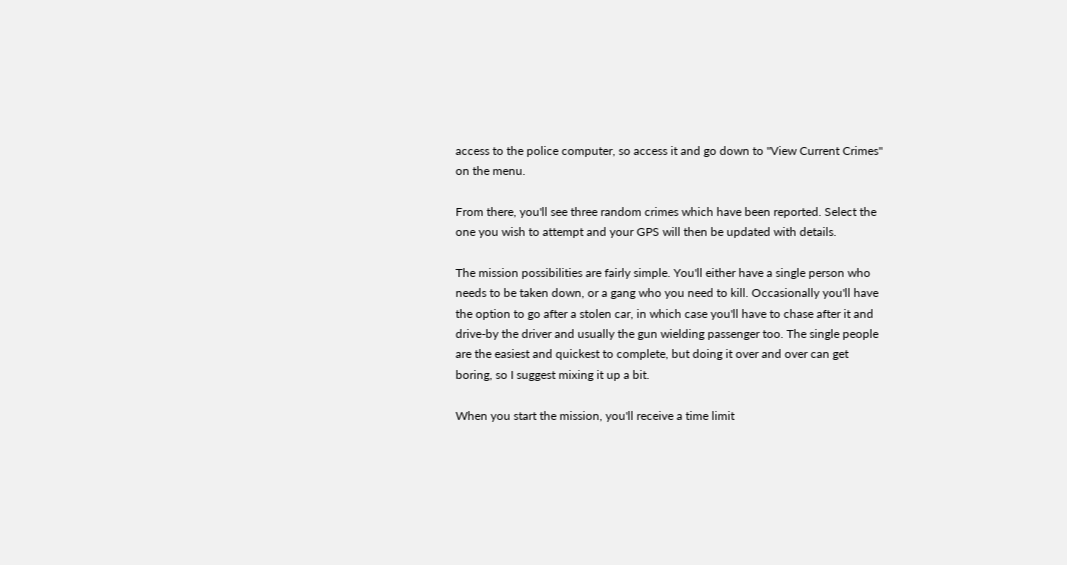access to the police computer, so access it and go down to "View Current Crimes" on the menu.

From there, you'll see three random crimes which have been reported. Select the one you wish to attempt and your GPS will then be updated with details.

The mission possibilities are fairly simple. You'll either have a single person who needs to be taken down, or a gang who you need to kill. Occasionally you'll have the option to go after a stolen car, in which case you'll have to chase after it and drive-by the driver and usually the gun wielding passenger too. The single people are the easiest and quickest to complete, but doing it over and over can get boring, so I suggest mixing it up a bit.

When you start the mission, you'll receive a time limit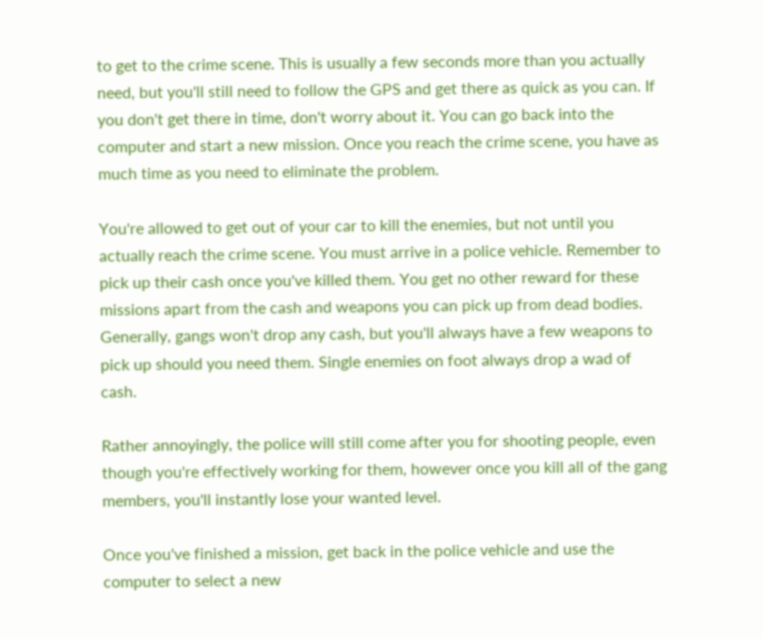to get to the crime scene. This is usually a few seconds more than you actually need, but you'll still need to follow the GPS and get there as quick as you can. If you don't get there in time, don't worry about it. You can go back into the computer and start a new mission. Once you reach the crime scene, you have as much time as you need to eliminate the problem.

You're allowed to get out of your car to kill the enemies, but not until you actually reach the crime scene. You must arrive in a police vehicle. Remember to pick up their cash once you've killed them. You get no other reward for these missions apart from the cash and weapons you can pick up from dead bodies. Generally, gangs won't drop any cash, but you'll always have a few weapons to pick up should you need them. Single enemies on foot always drop a wad of cash.

Rather annoyingly, the police will still come after you for shooting people, even though you're effectively working for them, however once you kill all of the gang members, you'll instantly lose your wanted level.

Once you've finished a mission, get back in the police vehicle and use the computer to select a new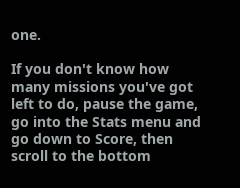one.

If you don't know how many missions you've got left to do, pause the game, go into the Stats menu and go down to Score, then scroll to the bottom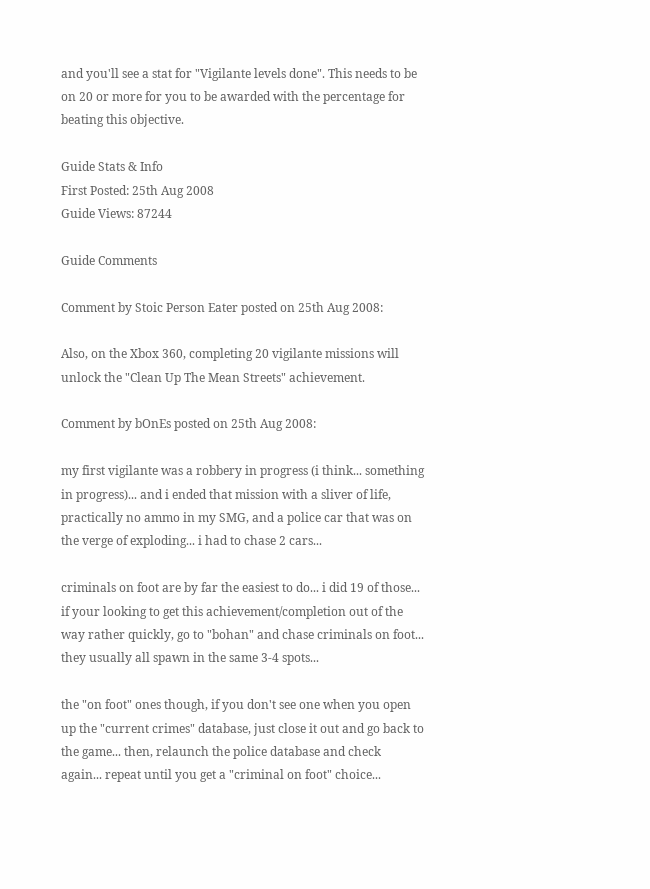and you'll see a stat for "Vigilante levels done". This needs to be on 20 or more for you to be awarded with the percentage for beating this objective.

Guide Stats & Info
First Posted: 25th Aug 2008
Guide Views: 87244

Guide Comments

Comment by Stoic Person Eater posted on 25th Aug 2008:

Also, on the Xbox 360, completing 20 vigilante missions will unlock the "Clean Up The Mean Streets" achievement.

Comment by bOnEs posted on 25th Aug 2008:

my first vigilante was a robbery in progress (i think... something in progress)... and i ended that mission with a sliver of life, practically no ammo in my SMG, and a police car that was on the verge of exploding... i had to chase 2 cars...

criminals on foot are by far the easiest to do... i did 19 of those... if your looking to get this achievement/completion out of the way rather quickly, go to "bohan" and chase criminals on foot... they usually all spawn in the same 3-4 spots...

the "on foot" ones though, if you don't see one when you open up the "current crimes" database, just close it out and go back to the game... then, relaunch the police database and check again... repeat until you get a "criminal on foot" choice...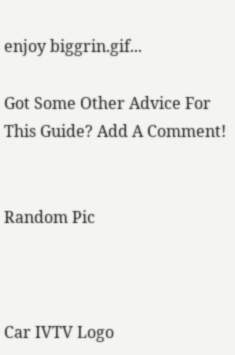enjoy biggrin.gif...

Got Some Other Advice For This Guide? Add A Comment!


Random Pic



Car IVTV Logo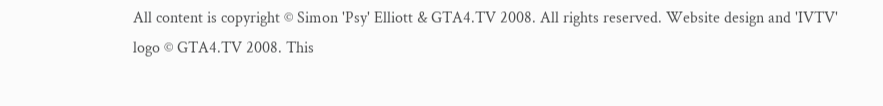All content is copyright © Simon 'Psy' Elliott & GTA4.TV 2008. All rights reserved. Website design and 'IVTV' logo © GTA4.TV 2008. This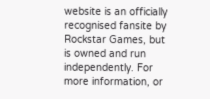website is an officially recognised fansite by Rockstar Games, but is owned and run independently. For more information, or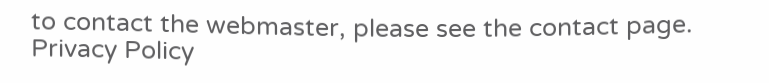to contact the webmaster, please see the contact page. Privacy Policy